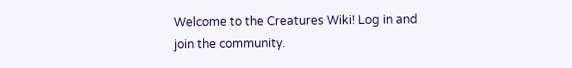Welcome to the Creatures Wiki! Log in and join the community.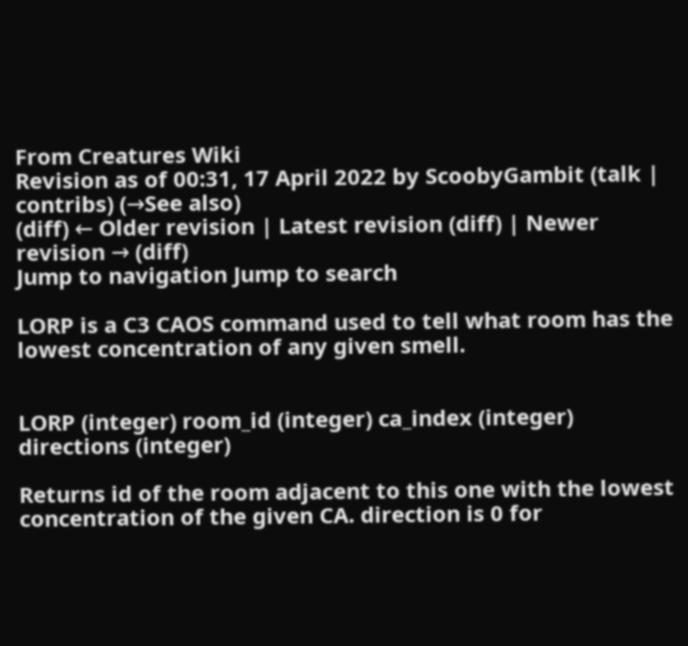From Creatures Wiki
Revision as of 00:31, 17 April 2022 by ScoobyGambit (talk | contribs) (→See also)
(diff) ← Older revision | Latest revision (diff) | Newer revision → (diff)
Jump to navigation Jump to search

LORP is a C3 CAOS command used to tell what room has the lowest concentration of any given smell.


LORP (integer) room_id (integer) ca_index (integer) directions (integer)

Returns id of the room adjacent to this one with the lowest concentration of the given CA. direction is 0 for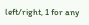left/right, 1 for any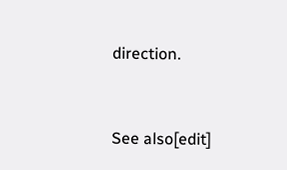direction.


See also[edit]